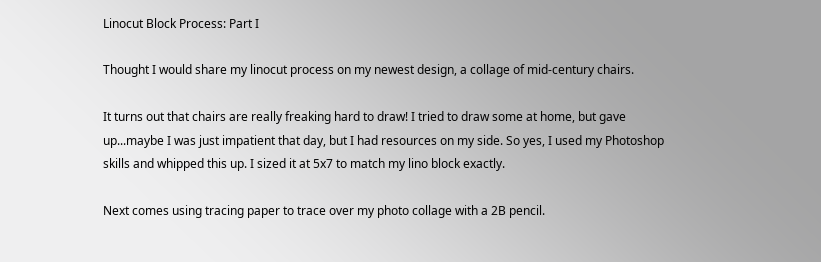Linocut Block Process: Part I

Thought I would share my linocut process on my newest design, a collage of mid-century chairs.

It turns out that chairs are really freaking hard to draw! I tried to draw some at home, but gave up...maybe I was just impatient that day, but I had resources on my side. So yes, I used my Photoshop skills and whipped this up. I sized it at 5x7 to match my lino block exactly.

Next comes using tracing paper to trace over my photo collage with a 2B pencil.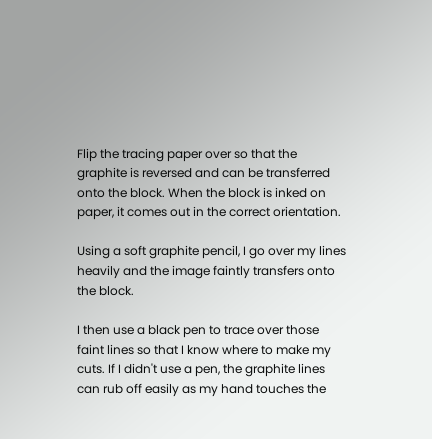Flip the tracing paper over so that the graphite is reversed and can be transferred onto the block. When the block is inked on paper, it comes out in the correct orientation.

Using a soft graphite pencil, I go over my lines heavily and the image faintly transfers onto the block.

I then use a black pen to trace over those faint lines so that I know where to make my cuts. If I didn't use a pen, the graphite lines can rub off easily as my hand touches the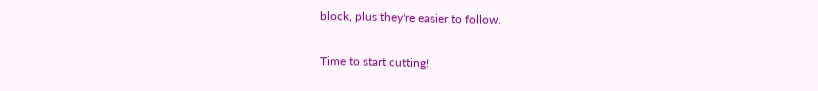block, plus they're easier to follow.

Time to start cutting!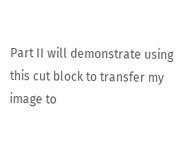Part II will demonstrate using this cut block to transfer my image to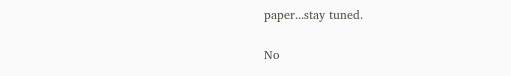paper...stay tuned.

No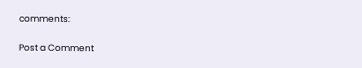comments:

Post a Comment